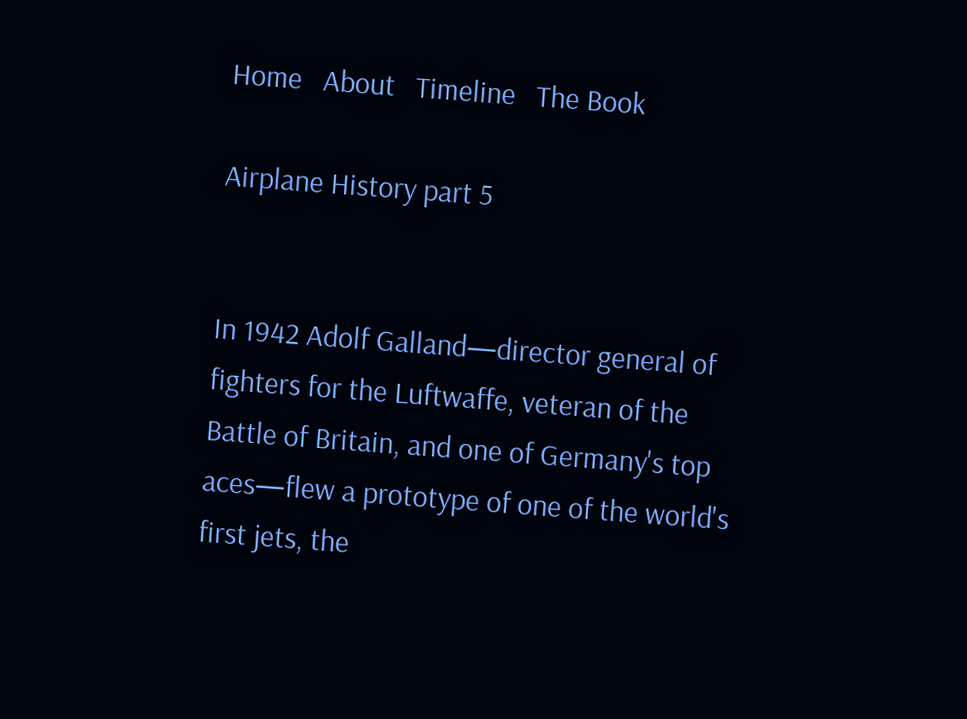Home   About   Timeline   The Book

Airplane History part 5


In 1942 Adolf Galland—director general of fighters for the Luftwaffe, veteran of the Battle of Britain, and one of Germany's top aces—flew a prototype of one of the world's first jets, the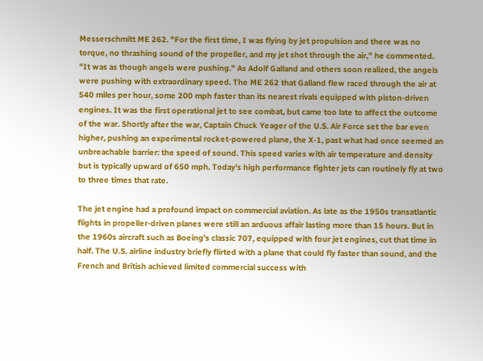Messerschmitt ME 262. "For the first time, I was flying by jet propulsion and there was no torque, no thrashing sound of the propeller, and my jet shot through the air," he commented. "It was as though angels were pushing." As Adolf Galland and others soon realized, the angels were pushing with extraordinary speed. The ME 262 that Galland flew raced through the air at 540 miles per hour, some 200 mph faster than its nearest rivals equipped with piston-driven engines. It was the first operational jet to see combat, but came too late to affect the outcome of the war. Shortly after the war, Captain Chuck Yeager of the U.S. Air Force set the bar even higher, pushing an experimental rocket-powered plane, the X-1, past what had once seemed an unbreachable barrier: the speed of sound. This speed varies with air temperature and density but is typically upward of 650 mph. Today's high performance fighter jets can routinely fly at two to three times that rate.

The jet engine had a profound impact on commercial aviation. As late as the 1950s transatlantic flights in propeller-driven planes were still an arduous affair lasting more than 15 hours. But in the 1960s aircraft such as Boeing's classic 707, equipped with four jet engines, cut that time in half. The U.S. airline industry briefly flirted with a plane that could fly faster than sound, and the French and British achieved limited commercial success with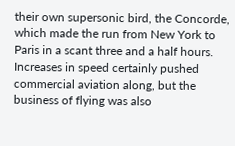their own supersonic bird, the Concorde, which made the run from New York to Paris in a scant three and a half hours. Increases in speed certainly pushed commercial aviation along, but the business of flying was also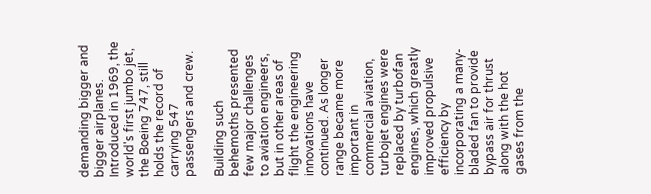demanding bigger and bigger airplanes. Introduced in 1969, the world's first jumbo jet, the Boeing 747, still holds the record of carrying 547 passengers and crew.

Building such behemoths presented few major challenges to aviation engineers, but in other areas of flight the engineering innovations have continued. As longer range became more important in commercial aviation, turbojet engines were replaced by turbofan engines, which greatly improved propulsive efficiency by incorporating a many-bladed fan to provide bypass air for thrust along with the hot gases from the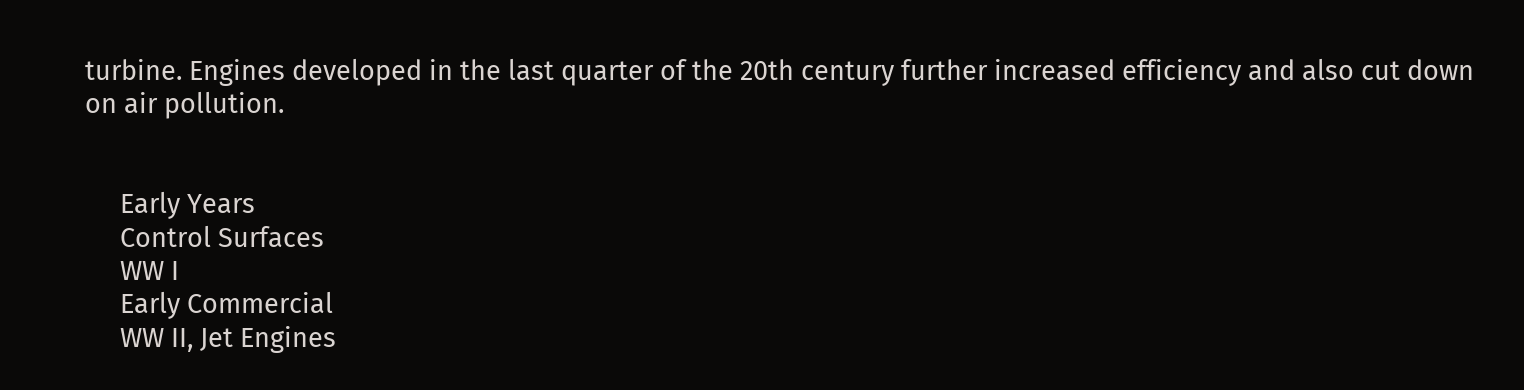turbine. Engines developed in the last quarter of the 20th century further increased efficiency and also cut down on air pollution.


     Early Years
     Control Surfaces
     WW I
     Early Commercial
     WW II, Jet Engines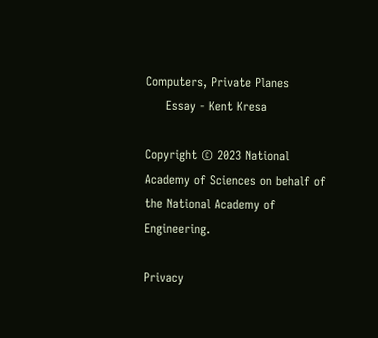Computers, Private Planes
     Essay - Kent Kresa

Copyright © 2023 National Academy of Sciences on behalf of the National Academy of Engineering.

Privacy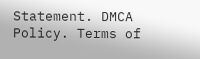Statement. DMCA Policy. Terms of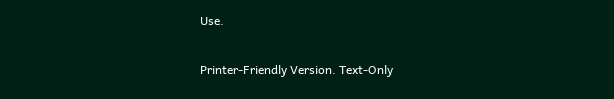Use.

Printer-Friendly Version. Text-Only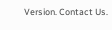Version. Contact Us.